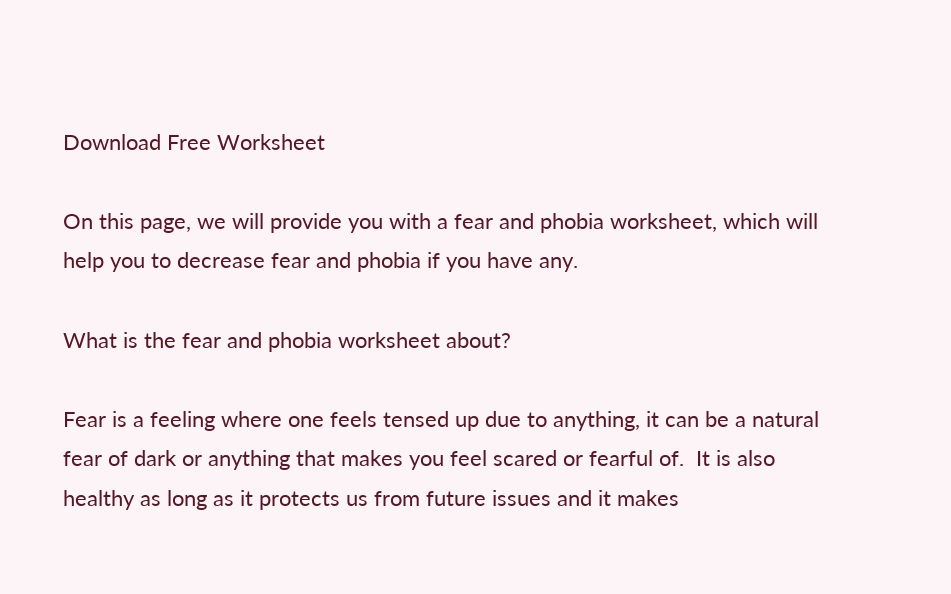Download Free Worksheet

On this page, we will provide you with a fear and phobia worksheet, which will help you to decrease fear and phobia if you have any.

What is the fear and phobia worksheet about?

Fear is a feeling where one feels tensed up due to anything, it can be a natural fear of dark or anything that makes you feel scared or fearful of.  It is also healthy as long as it protects us from future issues and it makes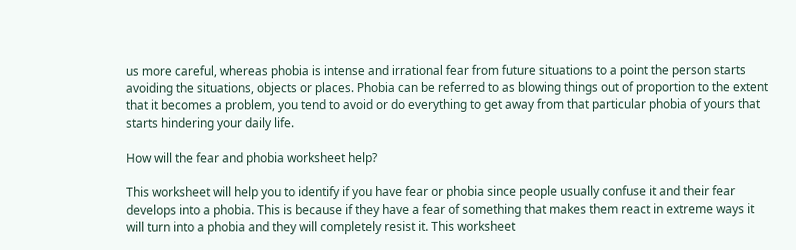us more careful, whereas phobia is intense and irrational fear from future situations to a point the person starts avoiding the situations, objects or places. Phobia can be referred to as blowing things out of proportion to the extent that it becomes a problem, you tend to avoid or do everything to get away from that particular phobia of yours that starts hindering your daily life.

How will the fear and phobia worksheet help?

This worksheet will help you to identify if you have fear or phobia since people usually confuse it and their fear develops into a phobia. This is because if they have a fear of something that makes them react in extreme ways it will turn into a phobia and they will completely resist it. This worksheet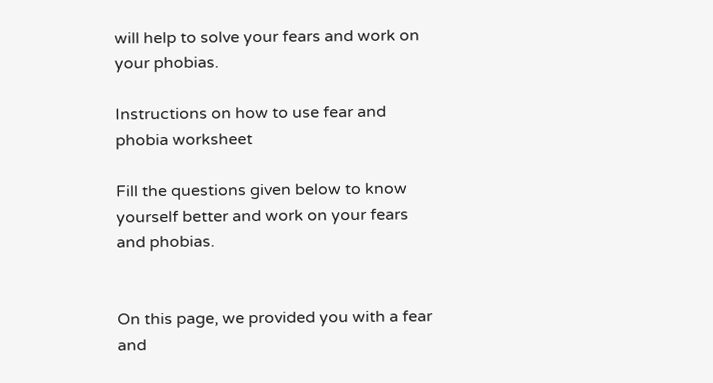will help to solve your fears and work on your phobias.

Instructions on how to use fear and phobia worksheet

Fill the questions given below to know yourself better and work on your fears and phobias.


On this page, we provided you with a fear and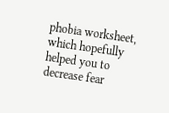phobia worksheet, which hopefully helped you to decrease fear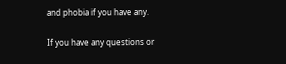and phobia if you have any.

If you have any questions or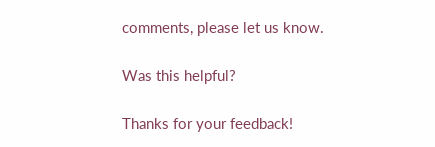comments, please let us know.

Was this helpful?

Thanks for your feedback!